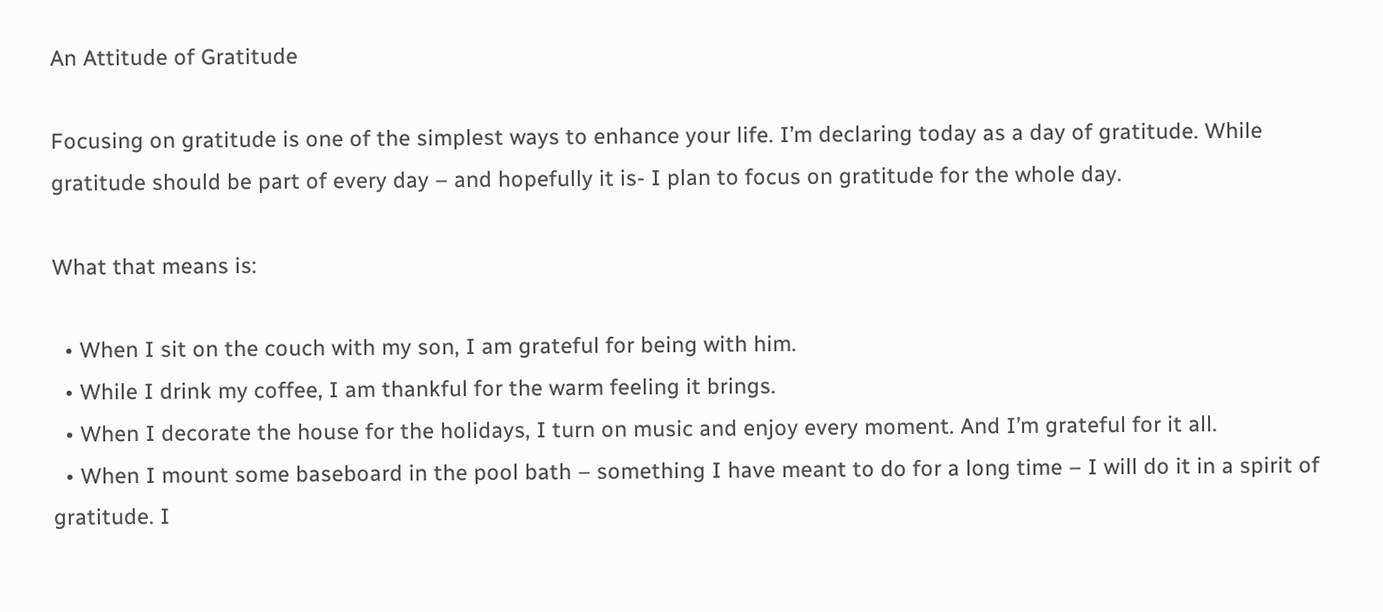An Attitude of Gratitude

Focusing on gratitude is one of the simplest ways to enhance your life. I’m declaring today as a day of gratitude. While gratitude should be part of every day – and hopefully it is- I plan to focus on gratitude for the whole day.

What that means is:

  • When I sit on the couch with my son, I am grateful for being with him.
  • While I drink my coffee, I am thankful for the warm feeling it brings.
  • When I decorate the house for the holidays, I turn on music and enjoy every moment. And I’m grateful for it all.
  • When I mount some baseboard in the pool bath – something I have meant to do for a long time – I will do it in a spirit of gratitude. I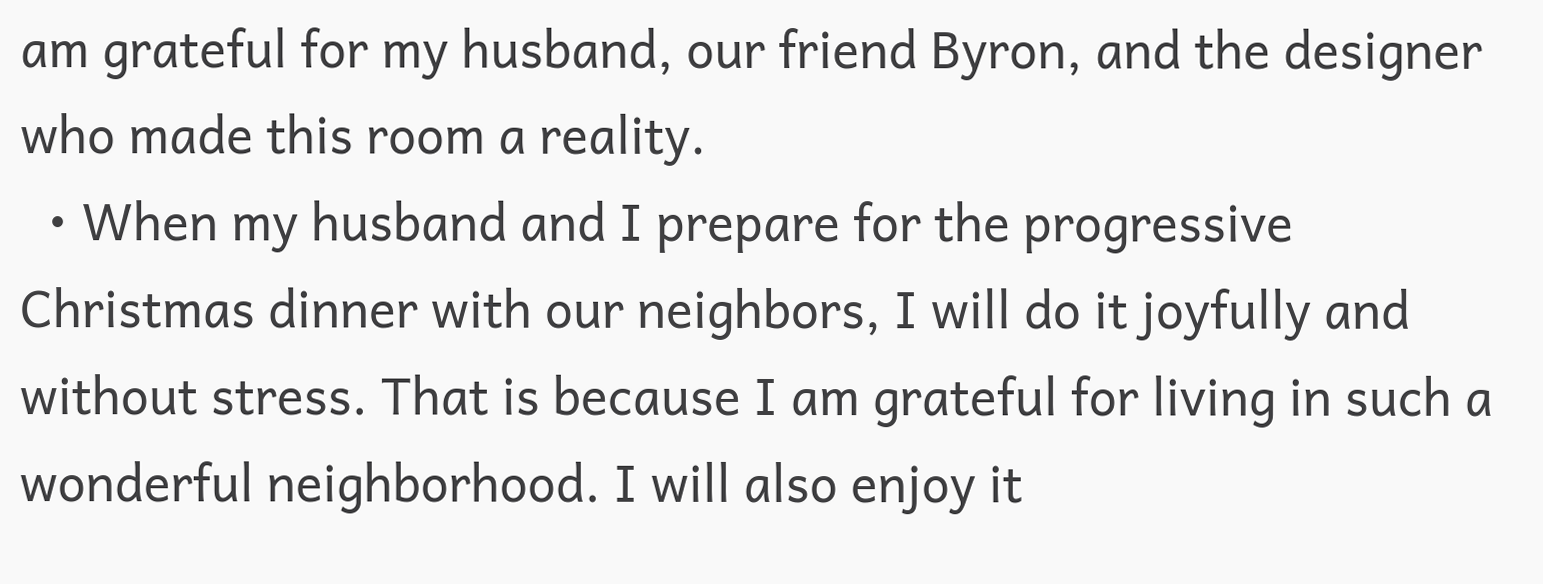am grateful for my husband, our friend Byron, and the designer who made this room a reality.
  • When my husband and I prepare for the progressive Christmas dinner with our neighbors, I will do it joyfully and without stress. That is because I am grateful for living in such a wonderful neighborhood. I will also enjoy it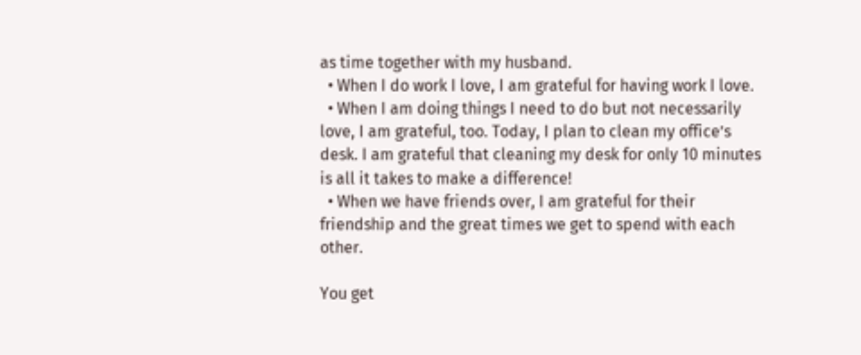as time together with my husband.
  • When I do work I love, I am grateful for having work I love.
  • When I am doing things I need to do but not necessarily love, I am grateful, too. Today, I plan to clean my office’s desk. I am grateful that cleaning my desk for only 10 minutes is all it takes to make a difference!
  • When we have friends over, I am grateful for their friendship and the great times we get to spend with each other.

You get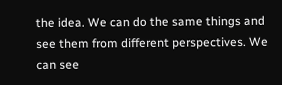the idea. We can do the same things and see them from different perspectives. We can see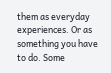them as everyday experiences. Or as something you have to do. Some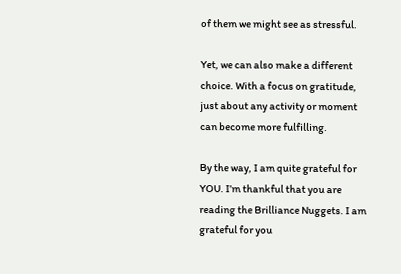of them we might see as stressful.

Yet, we can also make a different choice. With a focus on gratitude, just about any activity or moment can become more fulfilling.

By the way, I am quite grateful for YOU. I’m thankful that you are reading the Brilliance Nuggets. I am grateful for you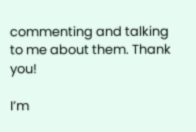commenting and talking to me about them. Thank you!

I’m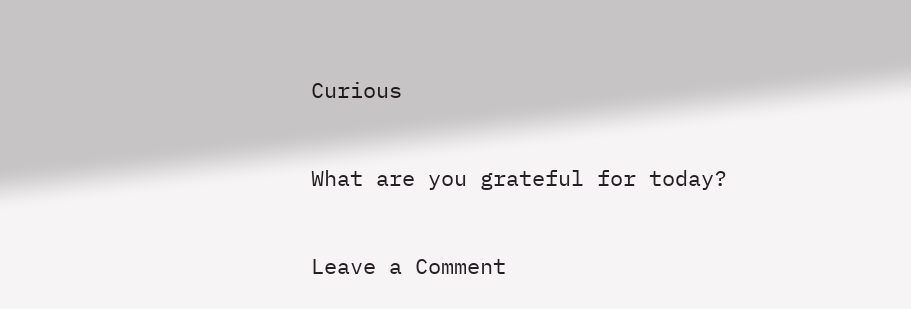Curious

What are you grateful for today?

Leave a Comment